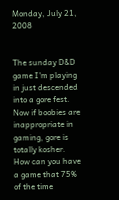Monday, July 21, 2008


The sunday D&D game I'm playing in just descended into a gore fest. Now if boobies are inappropriate in gaming, gore is totally kosher. How can you have a game that 75% of the time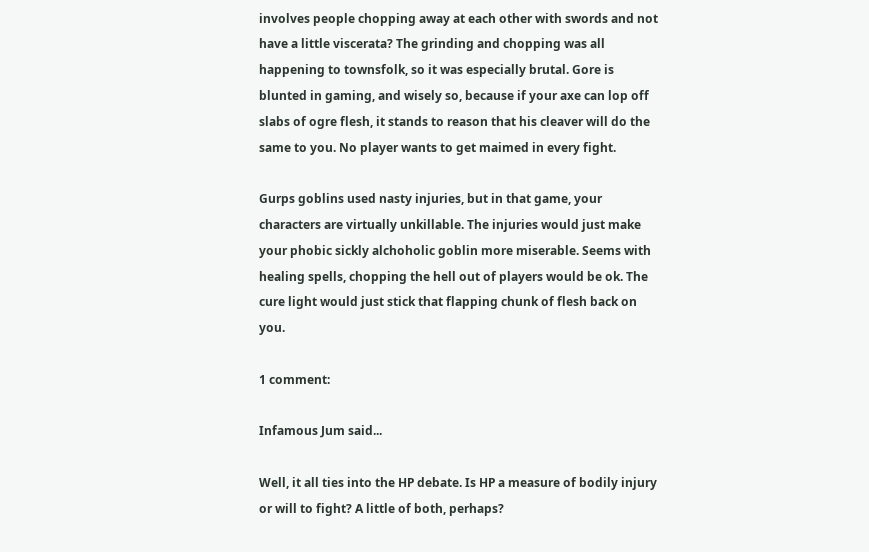involves people chopping away at each other with swords and not have a little viscerata? The grinding and chopping was all happening to townsfolk, so it was especially brutal. Gore is blunted in gaming, and wisely so, because if your axe can lop off slabs of ogre flesh, it stands to reason that his cleaver will do the same to you. No player wants to get maimed in every fight.

Gurps goblins used nasty injuries, but in that game, your characters are virtually unkillable. The injuries would just make your phobic sickly alchoholic goblin more miserable. Seems with healing spells, chopping the hell out of players would be ok. The cure light would just stick that flapping chunk of flesh back on you.

1 comment:

Infamous Jum said...

Well, it all ties into the HP debate. Is HP a measure of bodily injury or will to fight? A little of both, perhaps?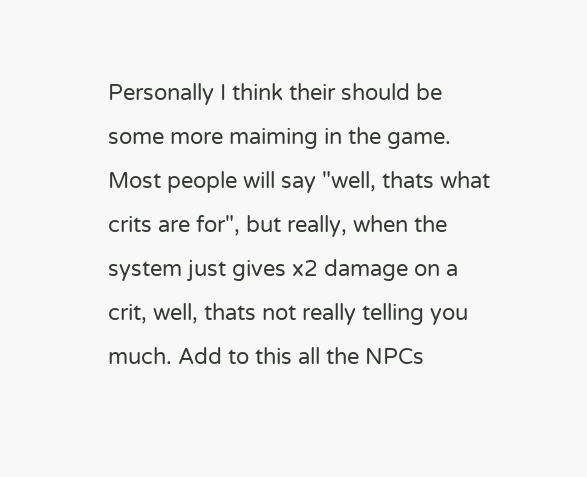Personally I think their should be some more maiming in the game. Most people will say "well, thats what crits are for", but really, when the system just gives x2 damage on a crit, well, thats not really telling you much. Add to this all the NPCs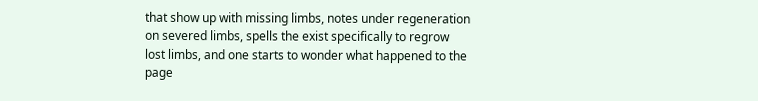that show up with missing limbs, notes under regeneration on severed limbs, spells the exist specifically to regrow lost limbs, and one starts to wonder what happened to the page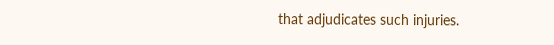that adjudicates such injuries.